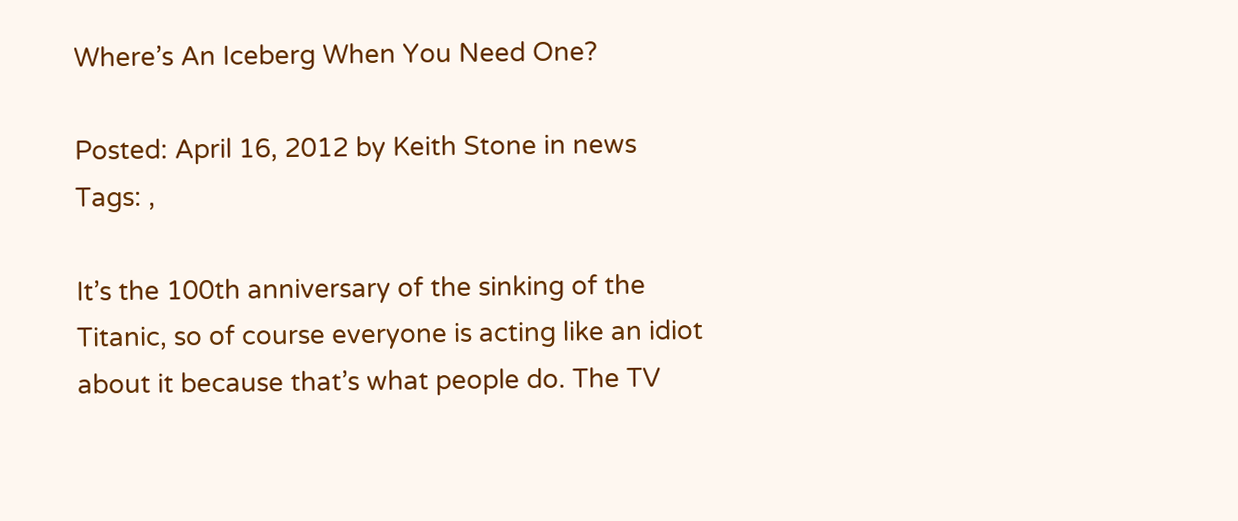Where’s An Iceberg When You Need One?

Posted: April 16, 2012 by Keith Stone in news
Tags: ,

It’s the 100th anniversary of the sinking of the Titanic, so of course everyone is acting like an idiot about it because that’s what people do. The TV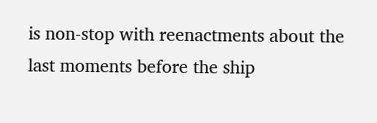is non-stop with reenactments about the last moments before the ship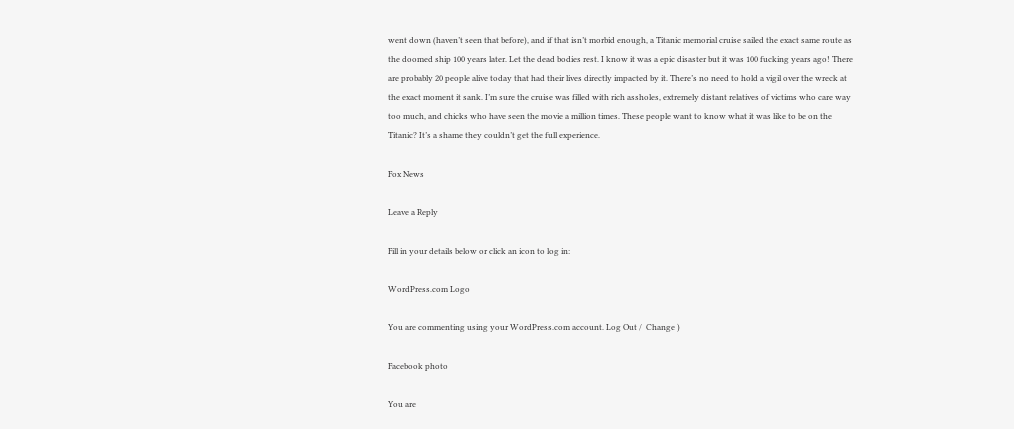went down (haven’t seen that before), and if that isn’t morbid enough, a Titanic memorial cruise sailed the exact same route as the doomed ship 100 years later. Let the dead bodies rest. I know it was a epic disaster but it was 100 fucking years ago! There are probably 20 people alive today that had their lives directly impacted by it. There’s no need to hold a vigil over the wreck at the exact moment it sank. I’m sure the cruise was filled with rich assholes, extremely distant relatives of victims who care way too much, and chicks who have seen the movie a million times. These people want to know what it was like to be on the Titanic? It’s a shame they couldn’t get the full experience.

Fox News

Leave a Reply

Fill in your details below or click an icon to log in:

WordPress.com Logo

You are commenting using your WordPress.com account. Log Out /  Change )

Facebook photo

You are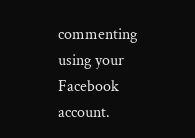commenting using your Facebook account.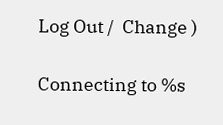Log Out /  Change )

Connecting to %s